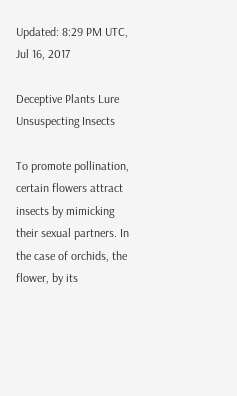Updated: 8:29 PM UTC, Jul 16, 2017

Deceptive Plants Lure Unsuspecting Insects

To promote pollination, certain flowers attract insects by mimicking their sexual partners. In the case of orchids, the flower, by its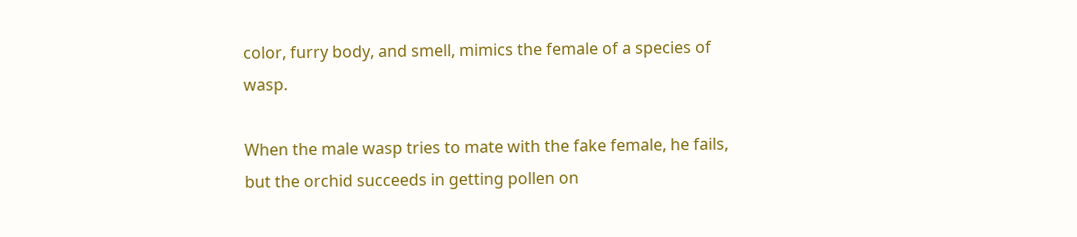color, furry body, and smell, mimics the female of a species of wasp.

When the male wasp tries to mate with the fake female, he fails, but the orchid succeeds in getting pollen on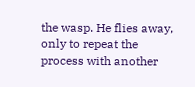the wasp. He flies away, only to repeat the process with another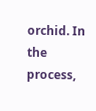orchid. In the process,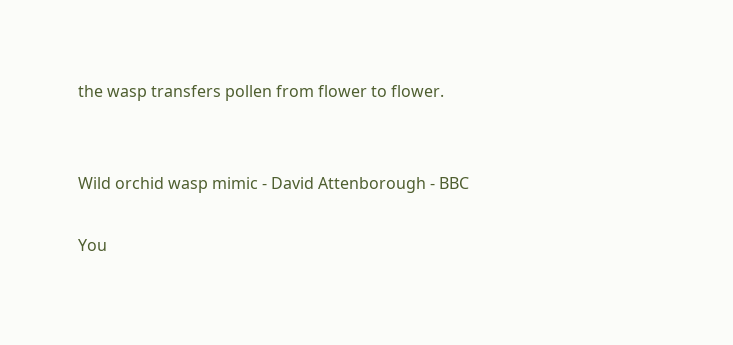the wasp transfers pollen from flower to flower.


Wild orchid wasp mimic - David Attenborough - BBC

You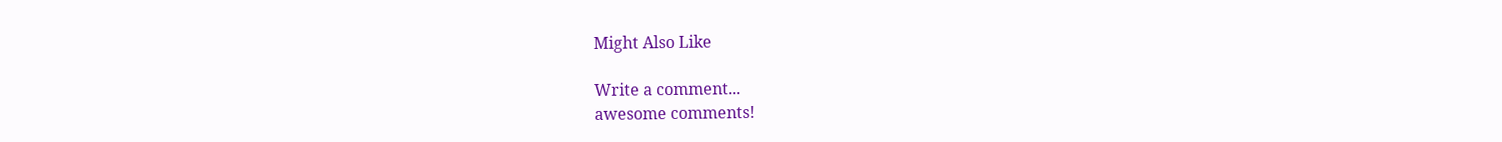Might Also Like

Write a comment...
awesome comments!